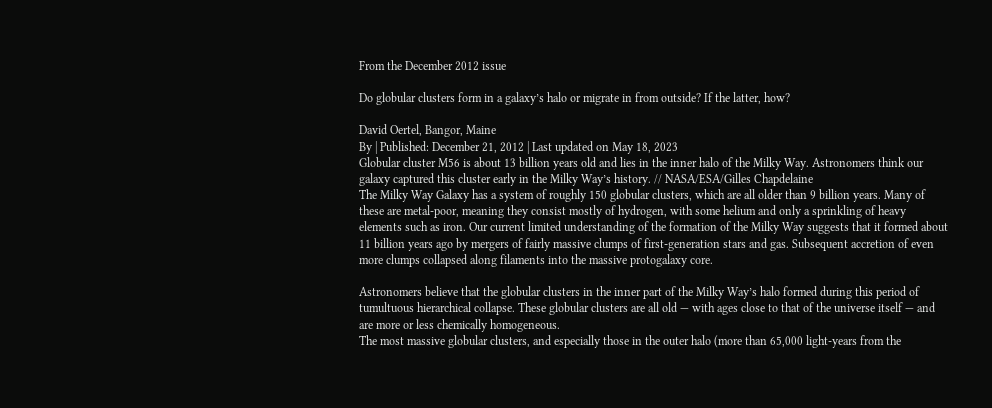From the December 2012 issue

Do globular clusters form in a galaxy’s halo or migrate in from outside? If the latter, how?

David Oertel, Bangor, Maine
By | Published: December 21, 2012 | Last updated on May 18, 2023
Globular cluster M56 is about 13 billion years old and lies in the inner halo of the Milky Way. Astronomers think our galaxy captured this cluster early in the Milky Way’s history. // NASA/ESA/Gilles Chapdelaine
The Milky Way Galaxy has a system of roughly 150 globular clusters, which are all older than 9 billion years. Many of these are metal-poor, meaning they consist mostly of hydrogen, with some helium and only a sprinkling of heavy elements such as iron. Our current limited understanding of the formation of the Milky Way suggests that it formed about 11 billion years ago by mergers of fairly massive clumps of first-generation stars and gas. Subsequent accretion of even more clumps collapsed along filaments into the massive protogalaxy core.

Astronomers believe that the globular clusters in the inner part of the Milky Way’s halo formed during this period of tumultuous hierarchical collapse. These globular clusters are all old — with ages close to that of the universe itself — and are more or less chemically homogeneous.
The most massive globular clusters, and especially those in the outer halo (more than 65,000 light-years from the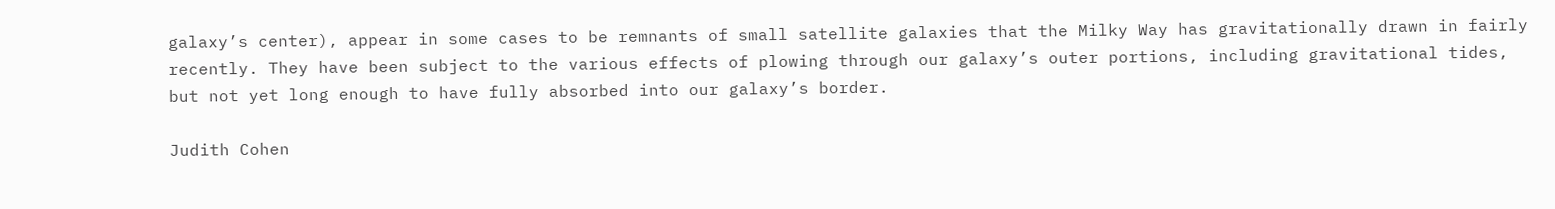galaxy’s center), appear in some cases to be remnants of small satellite galaxies that the Milky Way has gravitationally drawn in fairly recently. They have been subject to the various effects of plowing through our galaxy’s outer portions, including gravitational tides, but not yet long enough to have fully absorbed into our galaxy’s border.

Judith Cohen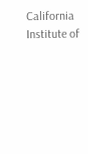California Institute of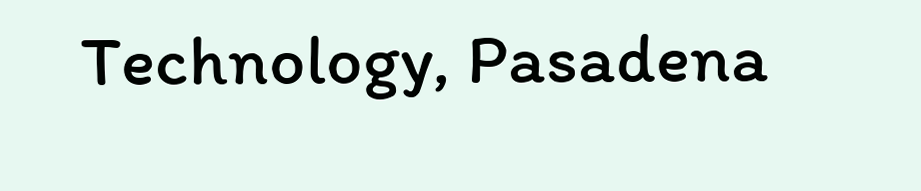Technology, Pasadena